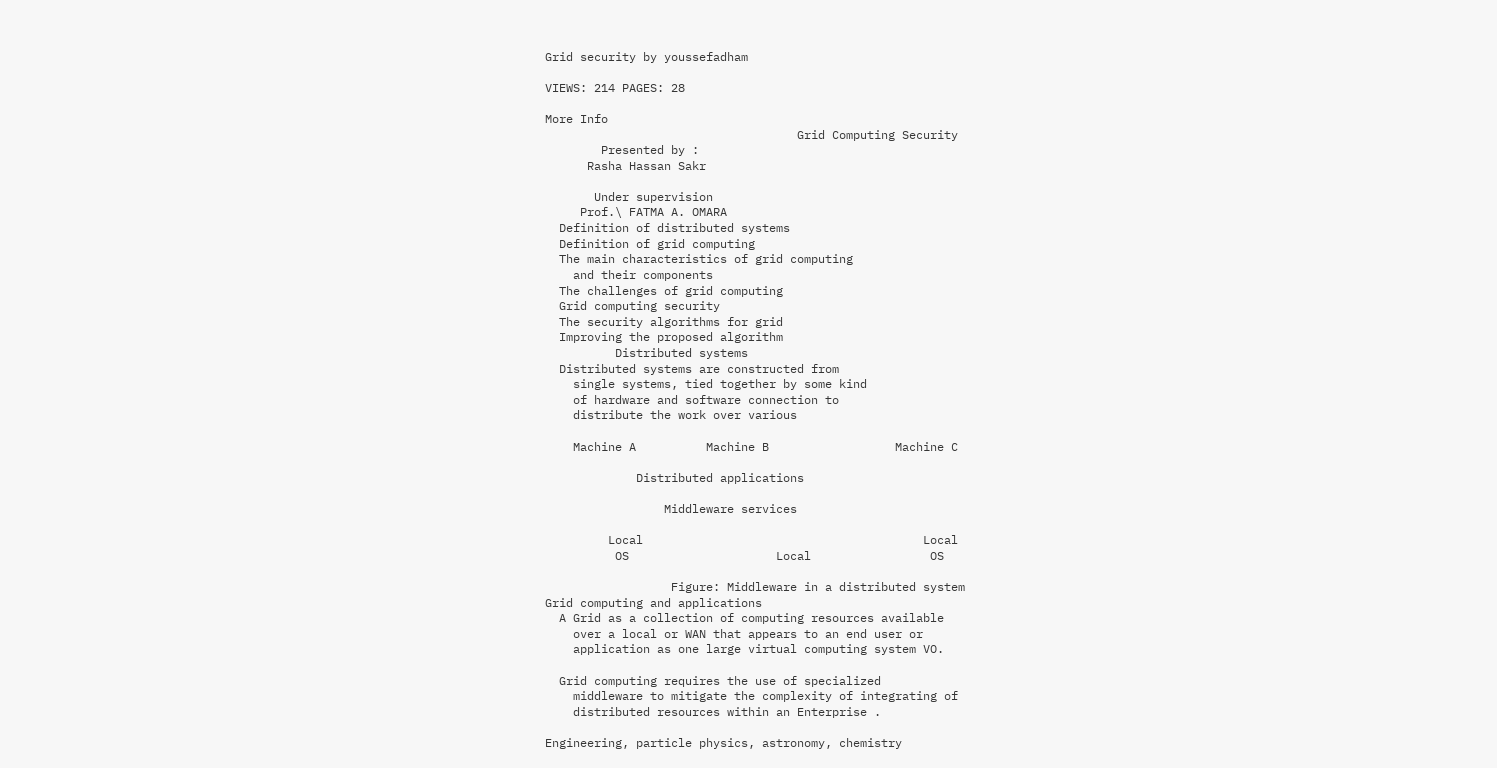Grid security by youssefadham

VIEWS: 214 PAGES: 28

More Info
                                    Grid Computing Security
        Presented by :
      Rasha Hassan Sakr

       Under supervision
     Prof.\ FATMA A. OMARA
  Definition of distributed systems
  Definition of grid computing
  The main characteristics of grid computing
    and their components
  The challenges of grid computing
  Grid computing security
  The security algorithms for grid
  Improving the proposed algorithm
          Distributed systems
  Distributed systems are constructed from
    single systems, tied together by some kind
    of hardware and software connection to
    distribute the work over various

    Machine A          Machine B                  Machine C

             Distributed applications

                 Middleware services

         Local                                        Local
          OS                     Local                 OS

                  Figure: Middleware in a distributed system
Grid computing and applications
  A Grid as a collection of computing resources available
    over a local or WAN that appears to an end user or
    application as one large virtual computing system VO.

  Grid computing requires the use of specialized
    middleware to mitigate the complexity of integrating of
    distributed resources within an Enterprise .

Engineering, particle physics, astronomy, chemistry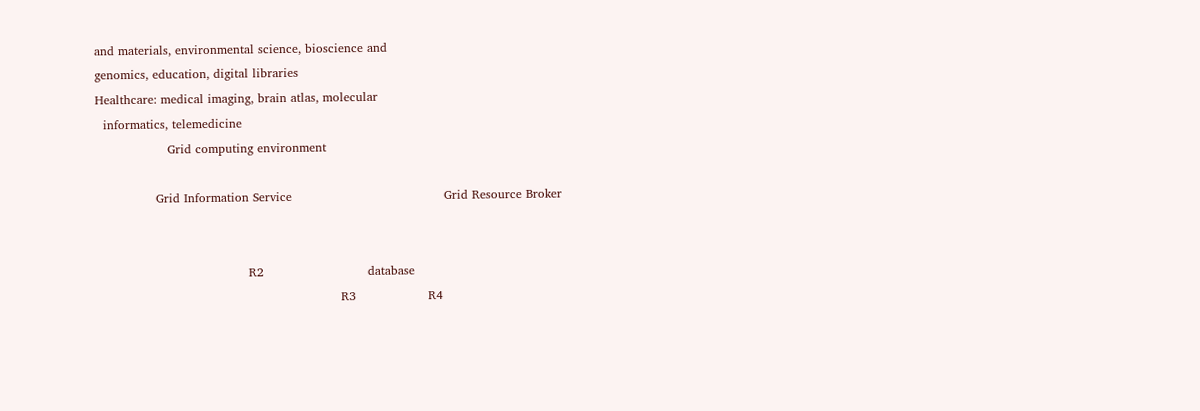and materials, environmental science, bioscience and
genomics, education, digital libraries
Healthcare: medical imaging, brain atlas, molecular
  informatics, telemedicine
                  Grid computing environment

               Grid Information Service                                      Grid Resource Broker


                                      R2                          database
                                                             R3                  R4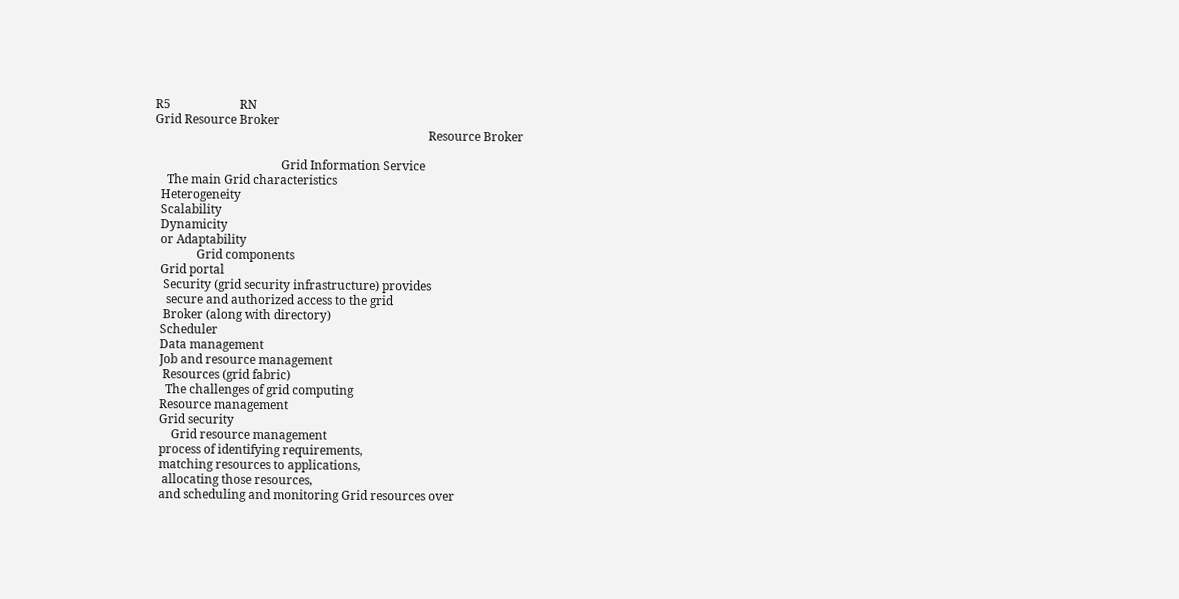R5                       RN
Grid Resource Broker
                                                                                           Resource Broker

                                          Grid Information Service
    The main Grid characteristics
  Heterogeneity
  Scalability
  Dynamicity
  or Adaptability
              Grid components
  Grid portal
   Security (grid security infrastructure) provides
    secure and authorized access to the grid
   Broker (along with directory)
  Scheduler
  Data management
  Job and resource management
   Resources (grid fabric)
    The challenges of grid computing
  Resource management
  Grid security
      Grid resource management
  process of identifying requirements,
  matching resources to applications,
   allocating those resources,
  and scheduling and monitoring Grid resources over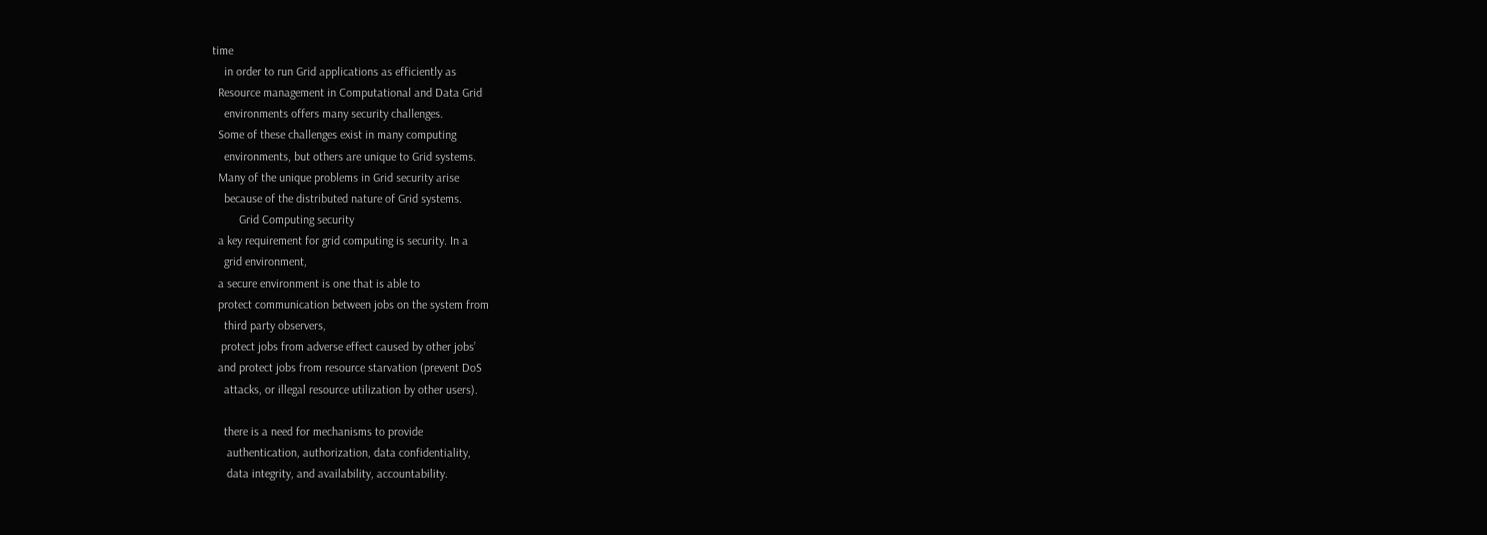time
    in order to run Grid applications as efficiently as
  Resource management in Computational and Data Grid
    environments offers many security challenges.
  Some of these challenges exist in many computing
    environments, but others are unique to Grid systems.
  Many of the unique problems in Grid security arise
    because of the distributed nature of Grid systems.
         Grid Computing security
  a key requirement for grid computing is security. In a
    grid environment,
  a secure environment is one that is able to
  protect communication between jobs on the system from
    third party observers,
   protect jobs from adverse effect caused by other jobs’
  and protect jobs from resource starvation (prevent DoS
    attacks, or illegal resource utilization by other users).

    there is a need for mechanisms to provide
     authentication, authorization, data confidentiality,
     data integrity, and availability, accountability.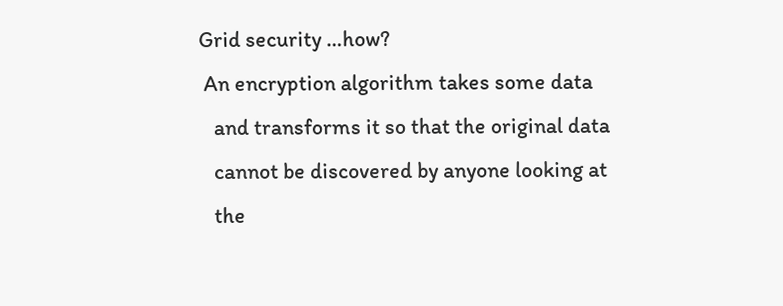Grid security …how?
 An encryption algorithm takes some data
   and transforms it so that the original data
   cannot be discovered by anyone looking at
   the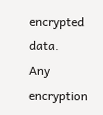encrypted data.
Any encryption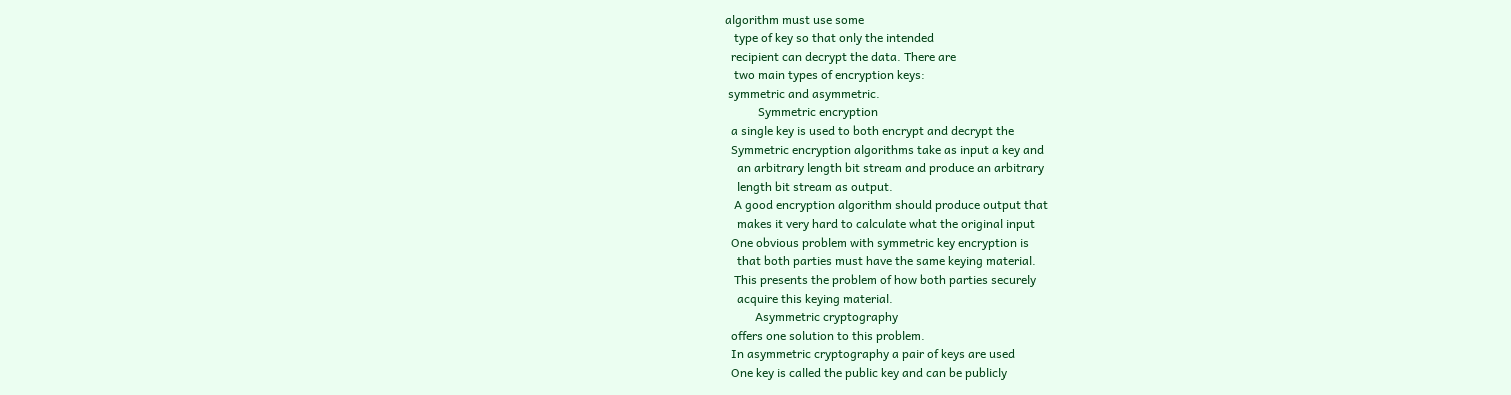algorithm must use some
   type of key so that only the intended
  recipient can decrypt the data. There are
   two main types of encryption keys:
 symmetric and asymmetric.
           Symmetric encryption
  a single key is used to both encrypt and decrypt the
  Symmetric encryption algorithms take as input a key and
    an arbitrary length bit stream and produce an arbitrary
    length bit stream as output.
   A good encryption algorithm should produce output that
    makes it very hard to calculate what the original input
  One obvious problem with symmetric key encryption is
    that both parties must have the same keying material.
   This presents the problem of how both parties securely
    acquire this keying material.
          Asymmetric cryptography
  offers one solution to this problem.
  In asymmetric cryptography a pair of keys are used
  One key is called the public key and can be publicly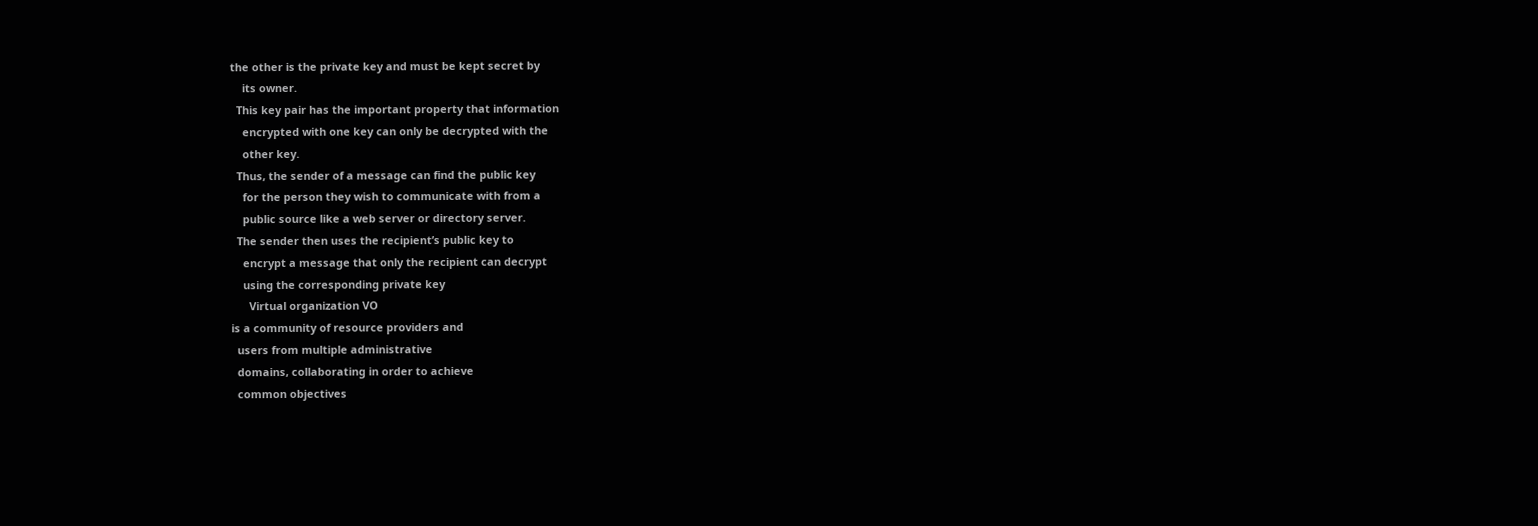the other is the private key and must be kept secret by
    its owner.
  This key pair has the important property that information
    encrypted with one key can only be decrypted with the
    other key.
  Thus, the sender of a message can find the public key
    for the person they wish to communicate with from a
    public source like a web server or directory server.
  The sender then uses the recipient’s public key to
    encrypt a message that only the recipient can decrypt
    using the corresponding private key
      Virtual organization VO
is a community of resource providers and
  users from multiple administrative
  domains, collaborating in order to achieve
  common objectives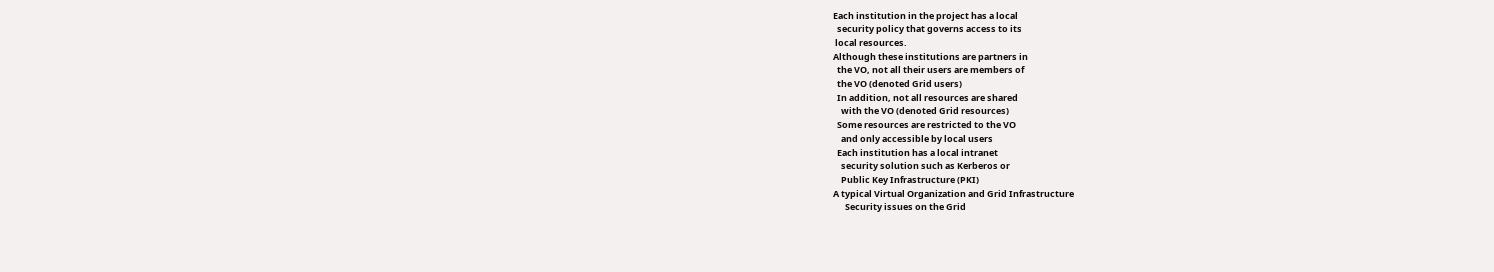Each institution in the project has a local
  security policy that governs access to its
 local resources.
Although these institutions are partners in
  the VO, not all their users are members of
  the VO (denoted Grid users)
  In addition, not all resources are shared
    with the VO (denoted Grid resources)
  Some resources are restricted to the VO
    and only accessible by local users
  Each institution has a local intranet
    security solution such as Kerberos or
    Public Key Infrastructure (PKI)
A typical Virtual Organization and Grid Infrastructure
      Security issues on the Grid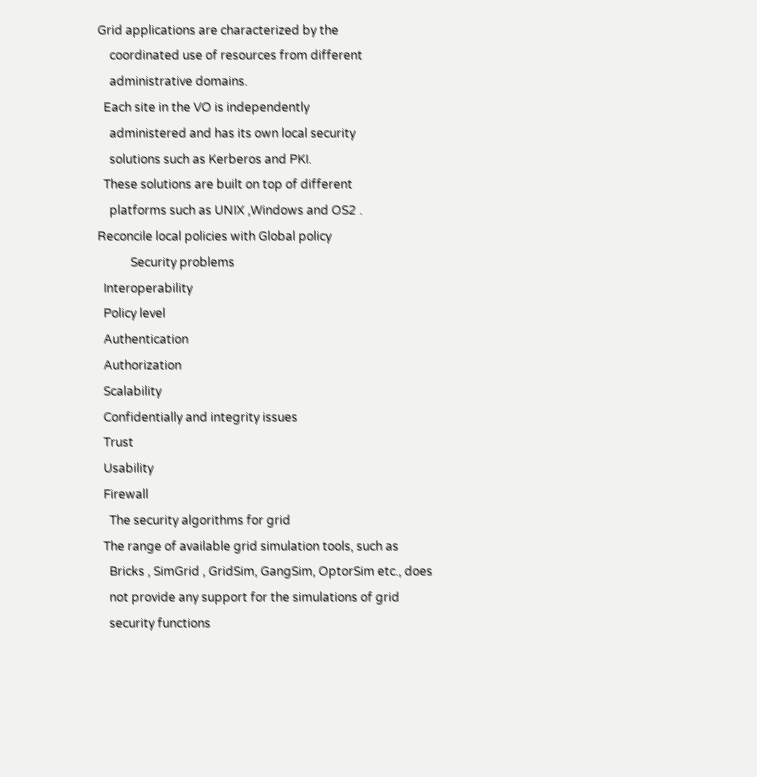Grid applications are characterized by the
    coordinated use of resources from different
    administrative domains.
  Each site in the VO is independently
    administered and has its own local security
    solutions such as Kerberos and PKI.
  These solutions are built on top of different
    platforms such as UNIX ,Windows and OS2 .
Reconcile local policies with Global policy
           Security problems
  Interoperability
  Policy level
  Authentication
  Authorization
  Scalability
  Confidentially and integrity issues
  Trust
  Usability
  Firewall
    The security algorithms for grid
  The range of available grid simulation tools, such as
    Bricks , SimGrid , GridSim, GangSim, OptorSim etc., does
    not provide any support for the simulations of grid
    security functions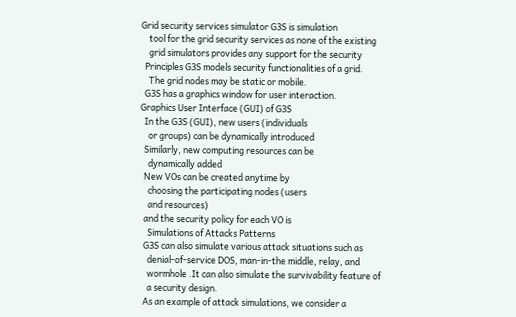Grid security services simulator G3S is simulation
    tool for the grid security services as none of the existing
    grid simulators provides any support for the security
  Principles G3S models security functionalities of a grid.
    The grid nodes may be static or mobile.
  G3S has a graphics window for user interaction.
Graphics User Interface (GUI) of G3S
  In the G3S (GUI), new users (individuals
    or groups) can be dynamically introduced
  Similarly, new computing resources can be
    dynamically added
  New VOs can be created anytime by
    choosing the participating nodes (users
    and resources)
  and the security policy for each VO is
    Simulations of Attacks Patterns
  G3S can also simulate various attack situations such as
    denial-of-service DOS, man-in-the middle, relay, and
    wormhole .It can also simulate the survivability feature of
    a security design.
  As an example of attack simulations, we consider a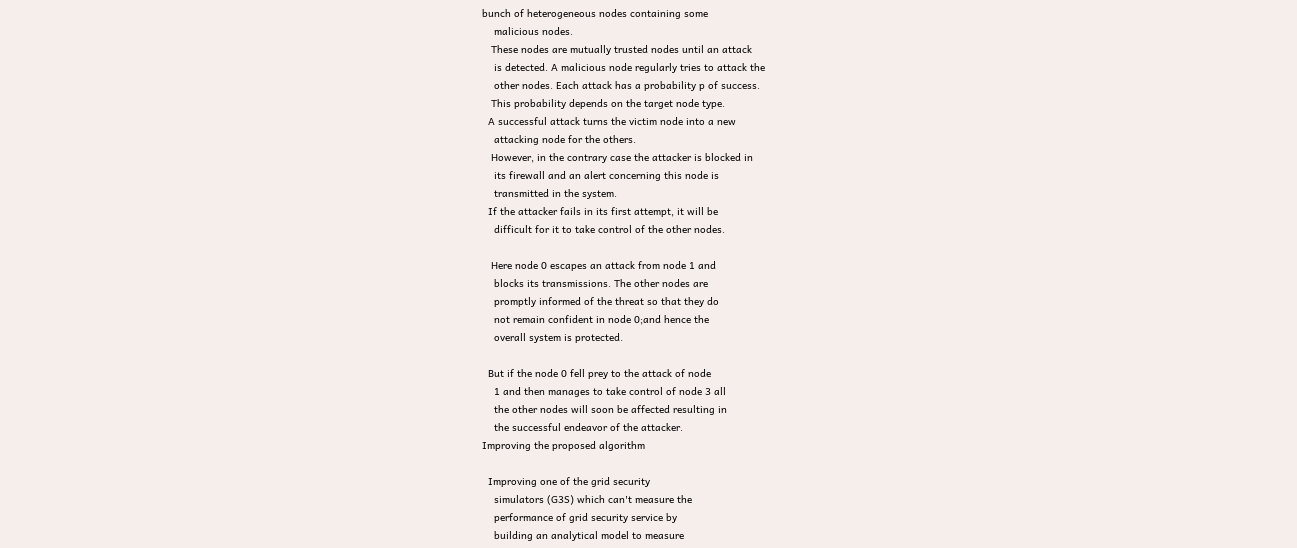bunch of heterogeneous nodes containing some
    malicious nodes.
   These nodes are mutually trusted nodes until an attack
    is detected. A malicious node regularly tries to attack the
    other nodes. Each attack has a probability p of success.
   This probability depends on the target node type.
  A successful attack turns the victim node into a new
    attacking node for the others.
   However, in the contrary case the attacker is blocked in
    its firewall and an alert concerning this node is
    transmitted in the system.
  If the attacker fails in its first attempt, it will be
    difficult for it to take control of the other nodes.

   Here node 0 escapes an attack from node 1 and
    blocks its transmissions. The other nodes are
    promptly informed of the threat so that they do
    not remain confident in node 0;and hence the
    overall system is protected.

  But if the node 0 fell prey to the attack of node
    1 and then manages to take control of node 3 all
    the other nodes will soon be affected resulting in
    the successful endeavor of the attacker.
Improving the proposed algorithm

  Improving one of the grid security
    simulators (G3S) which can't measure the
    performance of grid security service by
    building an analytical model to measure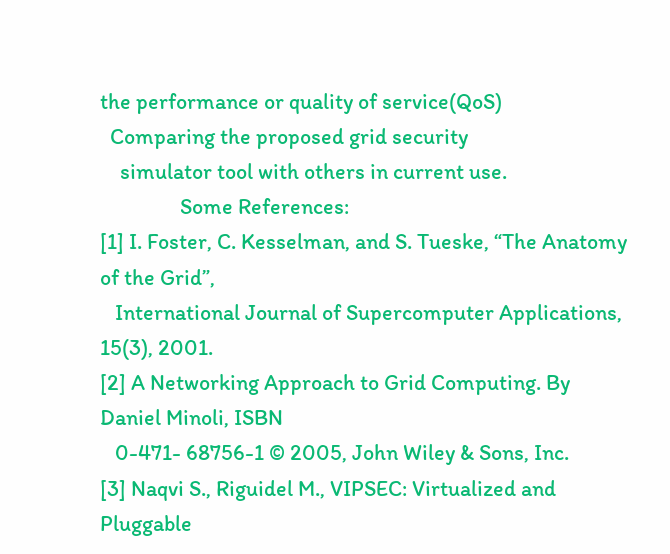the performance or quality of service(QoS)
  Comparing the proposed grid security
    simulator tool with others in current use.
                Some References:
[1] I. Foster, C. Kesselman, and S. Tueske, “The Anatomy of the Grid”,
   International Journal of Supercomputer Applications, 15(3), 2001.
[2] A Networking Approach to Grid Computing. By Daniel Minoli, ISBN
   0-471- 68756-1 © 2005, John Wiley & Sons, Inc.
[3] Naqvi S., Riguidel M., VIPSEC: Virtualized and Pluggable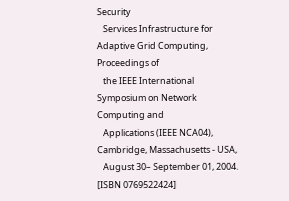Security
   Services Infrastructure for Adaptive Grid Computing, Proceedings of
   the IEEE International Symposium on Network Computing and
   Applications (IEEE NCA04), Cambridge, Massachusetts - USA,
   August 30– September 01, 2004. [ISBN 0769522424]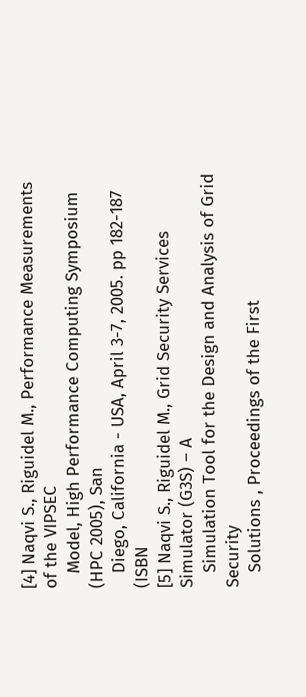[4] Naqvi S., Riguidel M., Performance Measurements of the VIPSEC
   Model, High Performance Computing Symposium (HPC 2005), San
   Diego, California - USA, April 3-7, 2005. pp 182-187 (ISBN
[5] Naqvi S., Riguidel M., Grid Security Services Simulator (G3S) – A
   Simulation Tool for the Design and Analysis of Grid Security
   Solutions , Proceedings of the First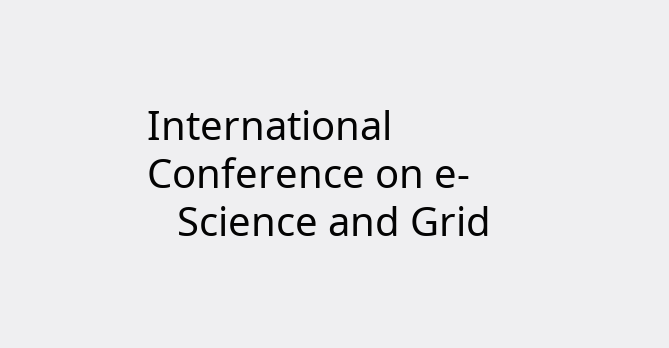International Conference on e-
   Science and Grid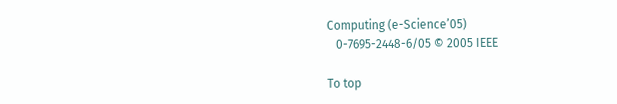Computing (e-Science’05)
   0-7695-2448-6/05 © 2005 IEEE

To top